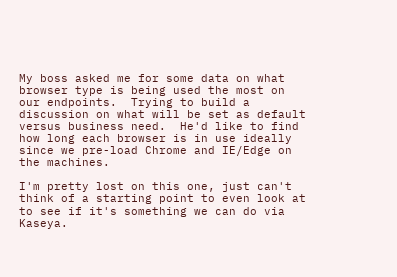My boss asked me for some data on what browser type is being used the most on our endpoints.  Trying to build a discussion on what will be set as default versus business need.  He'd like to find how long each browser is in use ideally since we pre-load Chrome and IE/Edge on the machines.

I'm pretty lost on this one, just can't think of a starting point to even look at to see if it's something we can do via Kaseya.